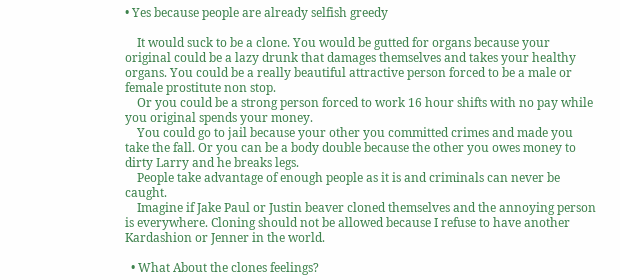• Yes because people are already selfish greedy

    It would suck to be a clone. You would be gutted for organs because your original could be a lazy drunk that damages themselves and takes your healthy organs. You could be a really beautiful attractive person forced to be a male or female prostitute non stop.
    Or you could be a strong person forced to work 16 hour shifts with no pay while you original spends your money.
    You could go to jail because your other you committed crimes and made you take the fall. Or you can be a body double because the other you owes money to dirty Larry and he breaks legs.
    People take advantage of enough people as it is and criminals can never be caught.
    Imagine if Jake Paul or Justin beaver cloned themselves and the annoying person is everywhere. Cloning should not be allowed because I refuse to have another Kardashion or Jenner in the world.

  • What About the clones feelings?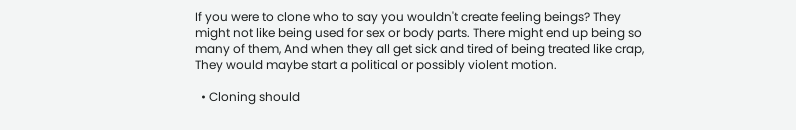If you were to clone who to say you wouldn't create feeling beings? They might not like being used for sex or body parts. There might end up being so many of them, And when they all get sick and tired of being treated like crap, They would maybe start a political or possibly violent motion.

  • Cloning should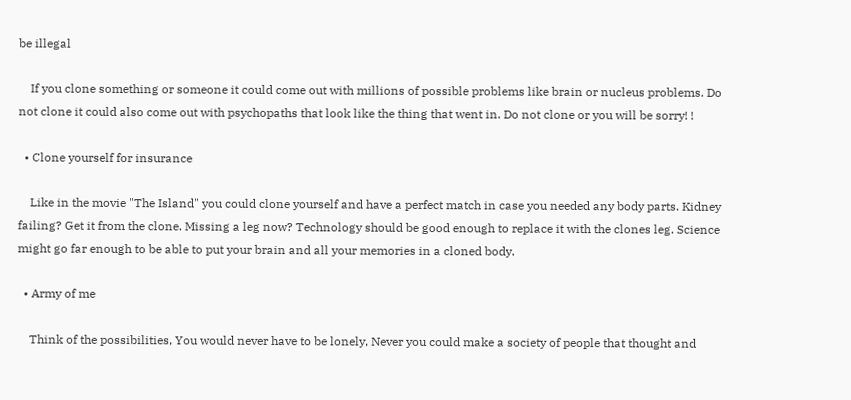be illegal

    If you clone something or someone it could come out with millions of possible problems like brain or nucleus problems. Do not clone it could also come out with psychopaths that look like the thing that went in. Do not clone or you will be sorry! !

  • Clone yourself for insurance

    Like in the movie "The Island" you could clone yourself and have a perfect match in case you needed any body parts. Kidney failing? Get it from the clone. Missing a leg now? Technology should be good enough to replace it with the clones leg. Science might go far enough to be able to put your brain and all your memories in a cloned body.

  • Army of me

    Think of the possibilities, You would never have to be lonely, Never you could make a society of people that thought and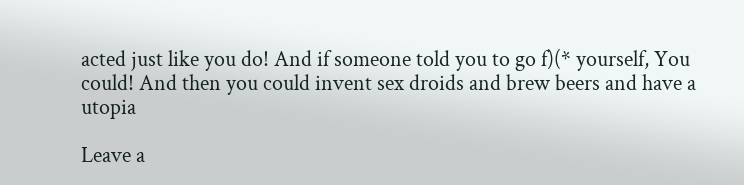acted just like you do! And if someone told you to go f)(* yourself, You could! And then you could invent sex droids and brew beers and have a utopia

Leave a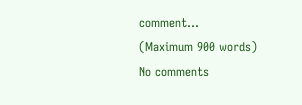comment...
(Maximum 900 words)
No comments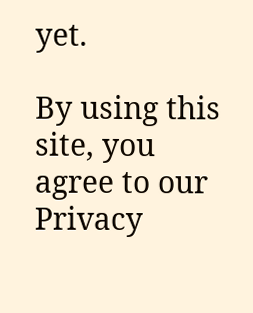yet.

By using this site, you agree to our Privacy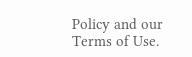Policy and our Terms of Use.